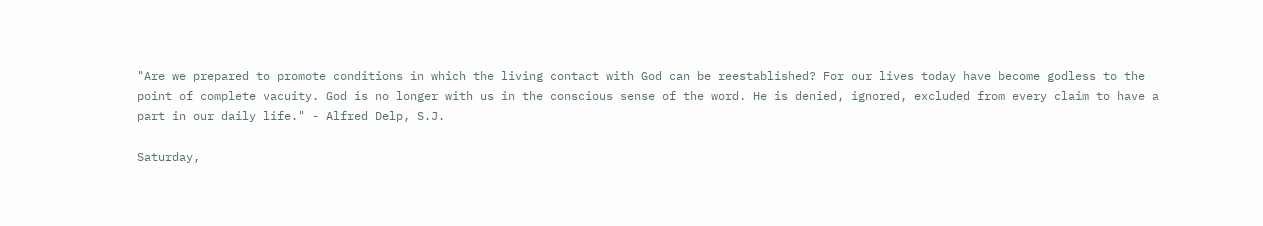"Are we prepared to promote conditions in which the living contact with God can be reestablished? For our lives today have become godless to the point of complete vacuity. God is no longer with us in the conscious sense of the word. He is denied, ignored, excluded from every claim to have a part in our daily life." - Alfred Delp, S.J.

Saturday,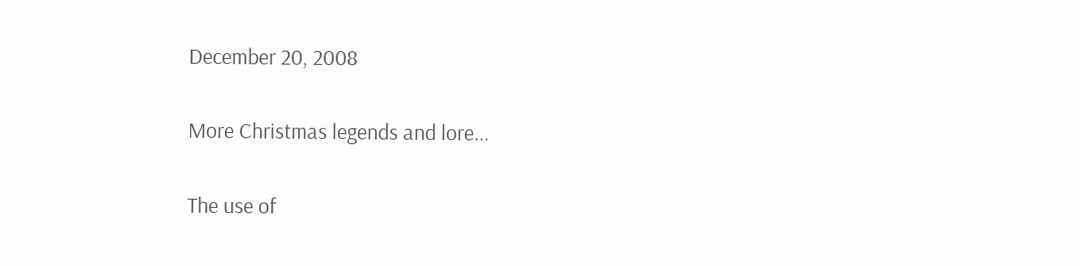December 20, 2008

More Christmas legends and lore...

The use of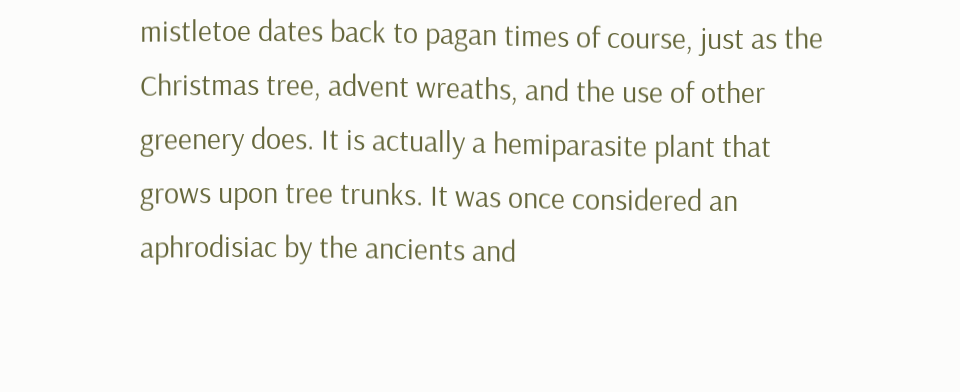mistletoe dates back to pagan times of course, just as the Christmas tree, advent wreaths, and the use of other greenery does. It is actually a hemiparasite plant that grows upon tree trunks. It was once considered an aphrodisiac by the ancients and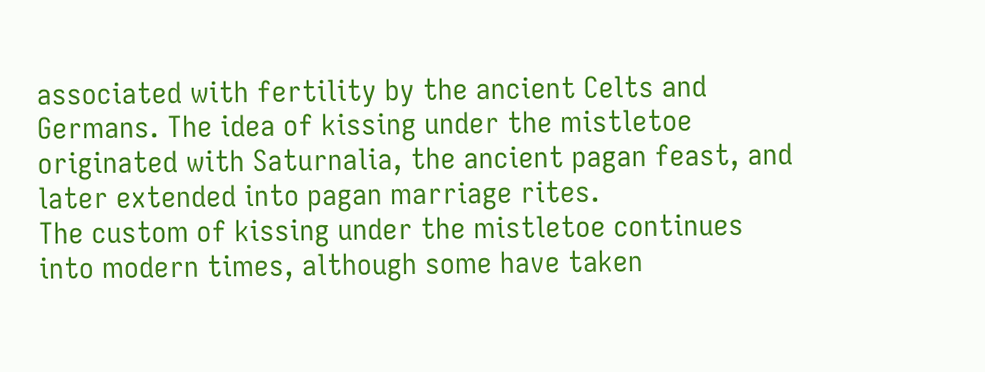associated with fertility by the ancient Celts and Germans. The idea of kissing under the mistletoe originated with Saturnalia, the ancient pagan feast, and later extended into pagan marriage rites.
The custom of kissing under the mistletoe continues into modern times, although some have taken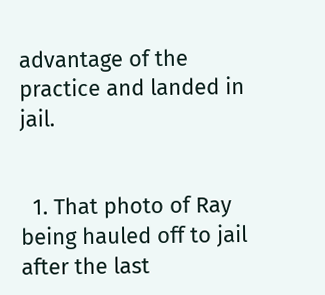advantage of the practice and landed in jail.


  1. That photo of Ray being hauled off to jail after the last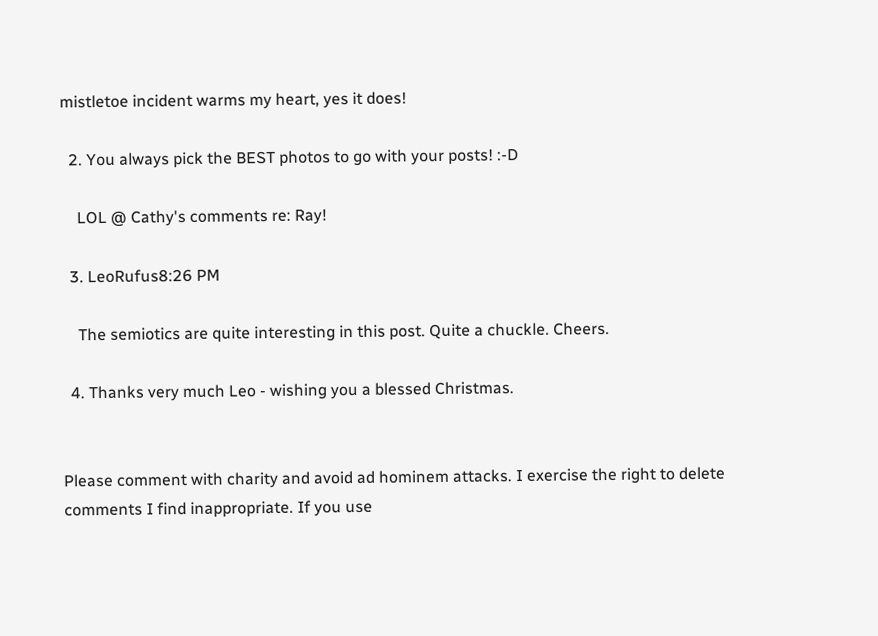mistletoe incident warms my heart, yes it does!

  2. You always pick the BEST photos to go with your posts! :-D

    LOL @ Cathy's comments re: Ray!

  3. LeoRufus8:26 PM

    The semiotics are quite interesting in this post. Quite a chuckle. Cheers.

  4. Thanks very much Leo - wishing you a blessed Christmas.


Please comment with charity and avoid ad hominem attacks. I exercise the right to delete comments I find inappropriate. If you use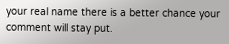your real name there is a better chance your comment will stay put.